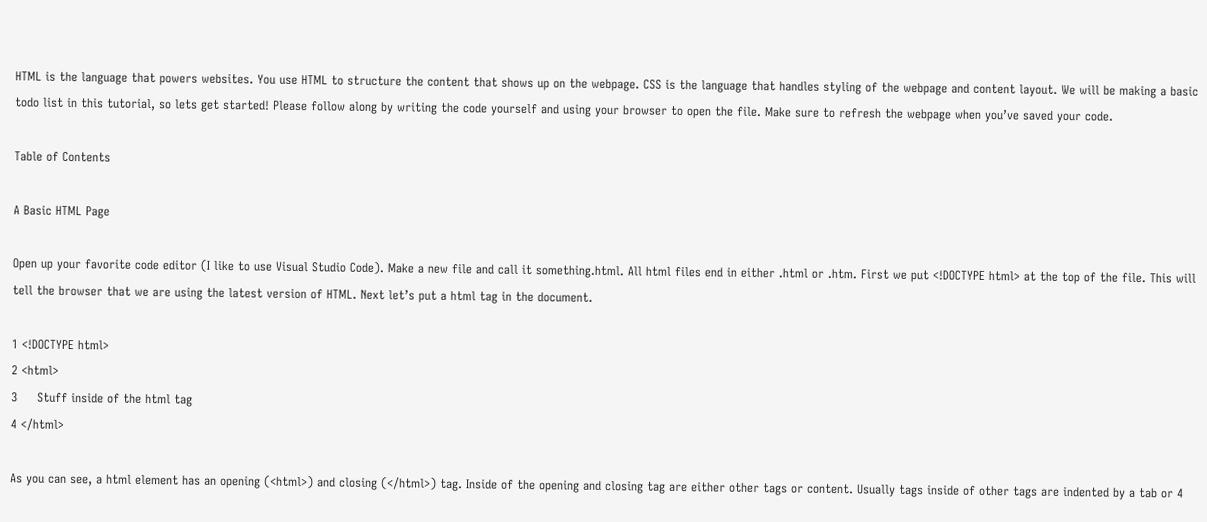HTML is the language that powers websites. You use HTML to structure the content that shows up on the webpage. CSS is the language that handles styling of the webpage and content layout. We will be making a basic todo list in this tutorial, so lets get started! Please follow along by writing the code yourself and using your browser to open the file. Make sure to refresh the webpage when you’ve saved your code.

Table of Contents

A Basic HTML Page

Open up your favorite code editor (I like to use Visual Studio Code). Make a new file and call it something.html. All html files end in either .html or .htm. First we put <!DOCTYPE html> at the top of the file. This will tell the browser that we are using the latest version of HTML. Next let’s put a html tag in the document.

1 <!DOCTYPE html>
2 <html>
3     Stuff inside of the html tag
4 </html>

As you can see, a html element has an opening (<html>) and closing (</html>) tag. Inside of the opening and closing tag are either other tags or content. Usually tags inside of other tags are indented by a tab or 4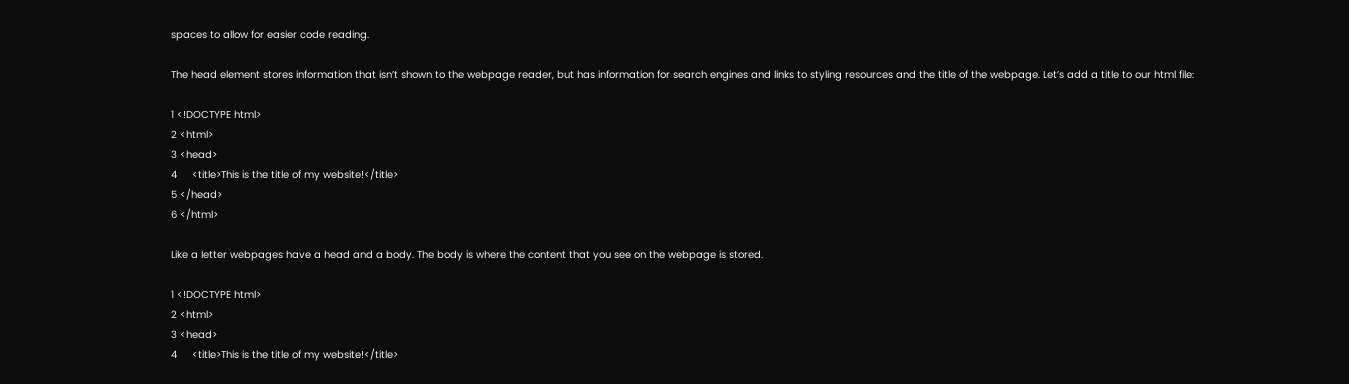spaces to allow for easier code reading.

The head element stores information that isn’t shown to the webpage reader, but has information for search engines and links to styling resources and the title of the webpage. Let’s add a title to our html file:

1 <!DOCTYPE html>
2 <html>
3 <head>
4     <title>This is the title of my website!</title>
5 </head>
6 </html>

Like a letter webpages have a head and a body. The body is where the content that you see on the webpage is stored.

1 <!DOCTYPE html>
2 <html>
3 <head>
4     <title>This is the title of my website!</title>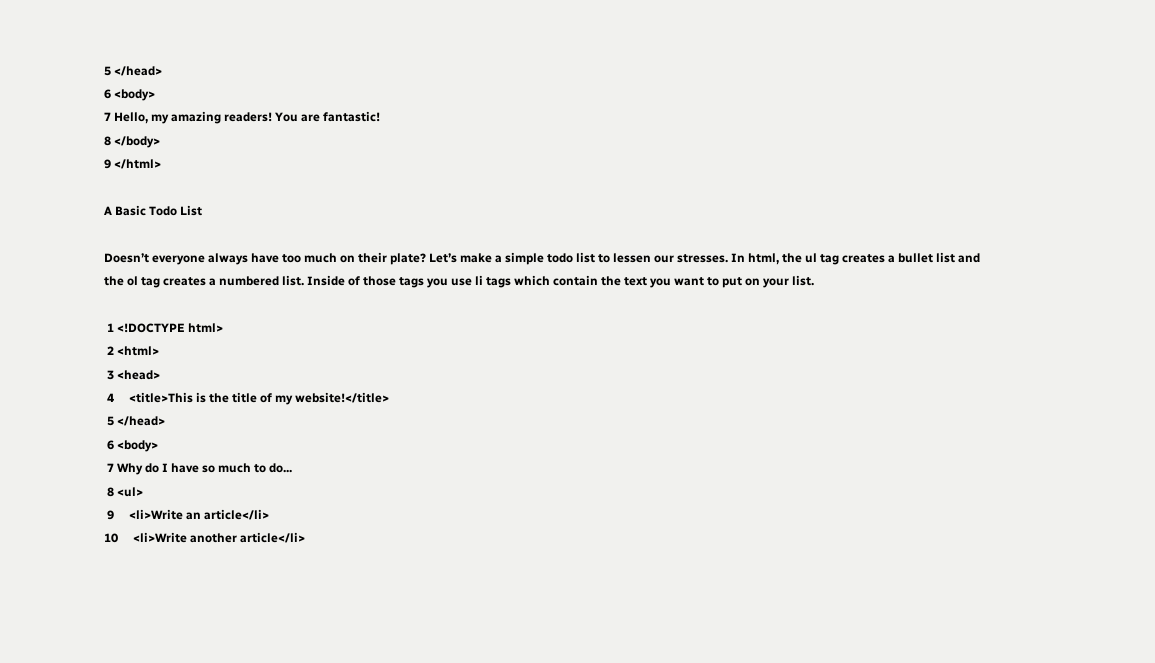5 </head>
6 <body>
7 Hello, my amazing readers! You are fantastic!
8 </body>
9 </html>

A Basic Todo List

Doesn’t everyone always have too much on their plate? Let’s make a simple todo list to lessen our stresses. In html, the ul tag creates a bullet list and the ol tag creates a numbered list. Inside of those tags you use li tags which contain the text you want to put on your list.

 1 <!DOCTYPE html>
 2 <html>
 3 <head>
 4     <title>This is the title of my website!</title>
 5 </head>
 6 <body>
 7 Why do I have so much to do...
 8 <ul>
 9     <li>Write an article</li>
10     <li>Write another article</li>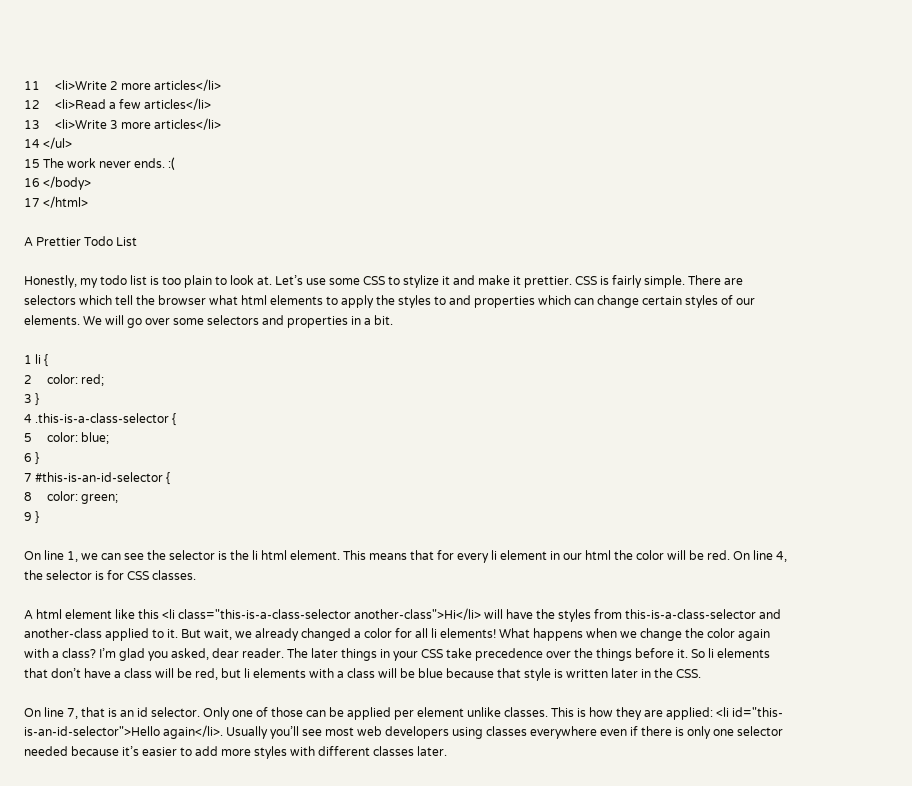11     <li>Write 2 more articles</li>
12     <li>Read a few articles</li>
13     <li>Write 3 more articles</li>
14 </ul>
15 The work never ends. :(
16 </body>
17 </html>

A Prettier Todo List

Honestly, my todo list is too plain to look at. Let’s use some CSS to stylize it and make it prettier. CSS is fairly simple. There are selectors which tell the browser what html elements to apply the styles to and properties which can change certain styles of our elements. We will go over some selectors and properties in a bit.

1 li {
2     color: red;
3 }
4 .this-is-a-class-selector {
5     color: blue;
6 }
7 #this-is-an-id-selector {
8     color: green;
9 }

On line 1, we can see the selector is the li html element. This means that for every li element in our html the color will be red. On line 4, the selector is for CSS classes.

A html element like this <li class="this-is-a-class-selector another-class">Hi</li> will have the styles from this-is-a-class-selector and another-class applied to it. But wait, we already changed a color for all li elements! What happens when we change the color again with a class? I’m glad you asked, dear reader. The later things in your CSS take precedence over the things before it. So li elements that don’t have a class will be red, but li elements with a class will be blue because that style is written later in the CSS.

On line 7, that is an id selector. Only one of those can be applied per element unlike classes. This is how they are applied: <li id="this-is-an-id-selector">Hello again</li>. Usually you’ll see most web developers using classes everywhere even if there is only one selector needed because it’s easier to add more styles with different classes later.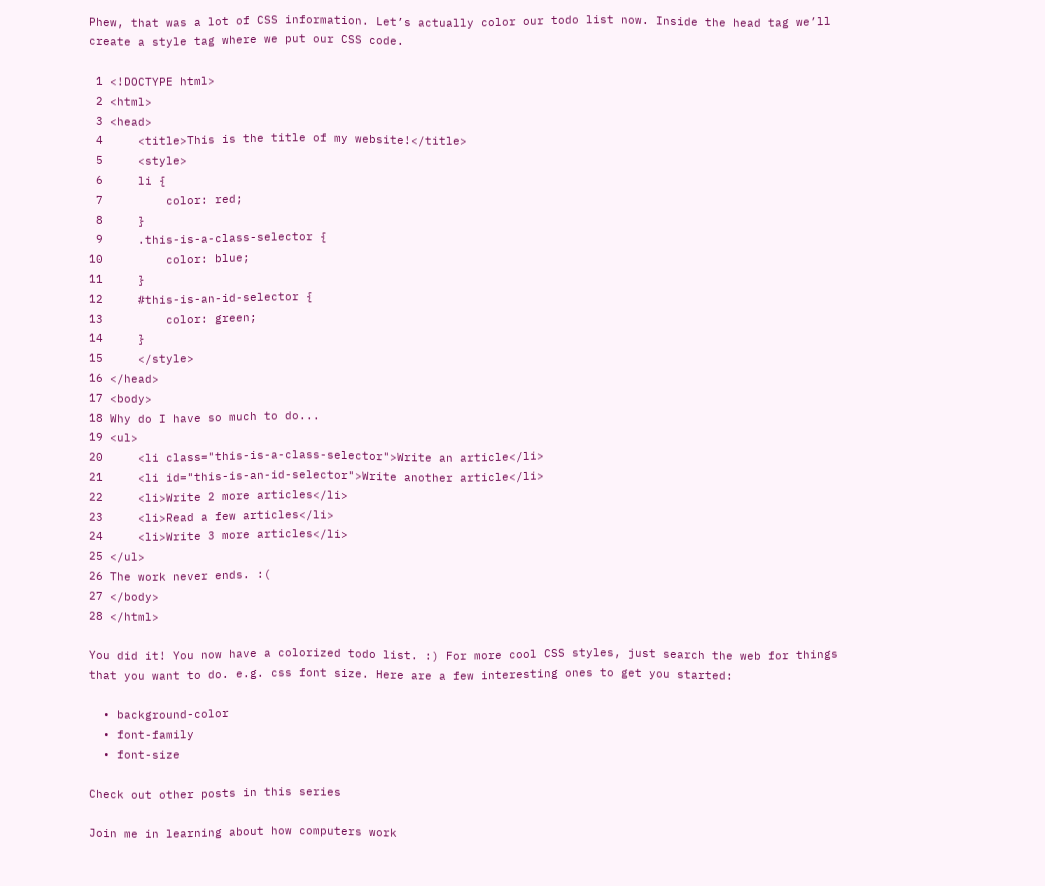Phew, that was a lot of CSS information. Let’s actually color our todo list now. Inside the head tag we’ll create a style tag where we put our CSS code.

 1 <!DOCTYPE html>
 2 <html>
 3 <head>
 4     <title>This is the title of my website!</title>
 5     <style>
 6     li {
 7         color: red;
 8     }
 9     .this-is-a-class-selector {
10         color: blue;
11     }
12     #this-is-an-id-selector {
13         color: green;
14     }
15     </style>
16 </head>
17 <body>
18 Why do I have so much to do...
19 <ul>
20     <li class="this-is-a-class-selector">Write an article</li>
21     <li id="this-is-an-id-selector">Write another article</li>
22     <li>Write 2 more articles</li>
23     <li>Read a few articles</li>
24     <li>Write 3 more articles</li>
25 </ul>
26 The work never ends. :(
27 </body>
28 </html>

You did it! You now have a colorized todo list. :) For more cool CSS styles, just search the web for things that you want to do. e.g. css font size. Here are a few interesting ones to get you started:

  • background-color
  • font-family
  • font-size

Check out other posts in this series

Join me in learning about how computers work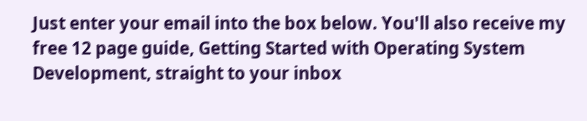Just enter your email into the box below. You'll also receive my free 12 page guide, Getting Started with Operating System Development, straight to your inbox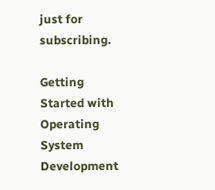just for subscribing.

Getting Started with Operating System Development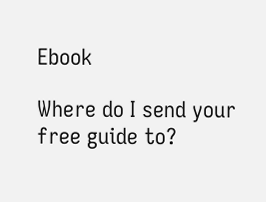Ebook

Where do I send your free guide to?